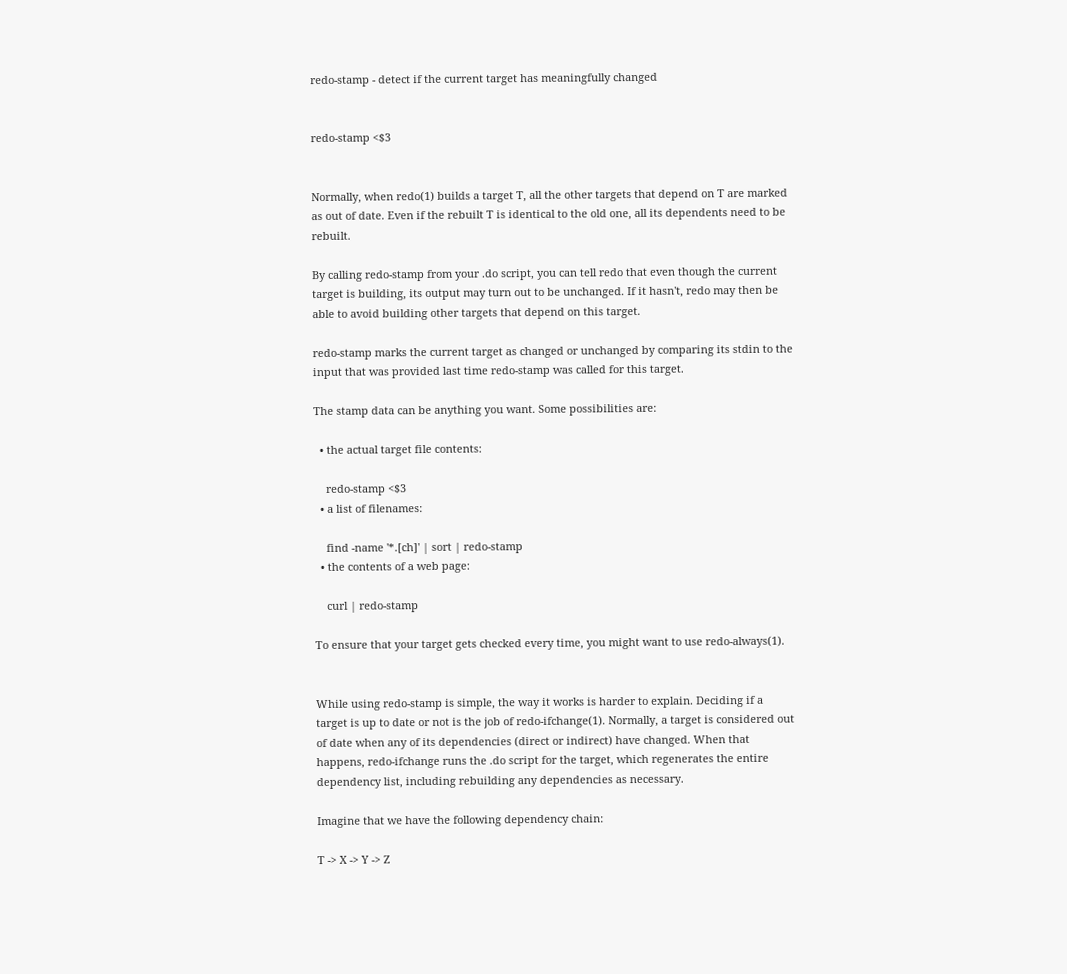redo-stamp - detect if the current target has meaningfully changed


redo-stamp <$3


Normally, when redo(1) builds a target T, all the other targets that depend on T are marked as out of date. Even if the rebuilt T is identical to the old one, all its dependents need to be rebuilt.

By calling redo-stamp from your .do script, you can tell redo that even though the current target is building, its output may turn out to be unchanged. If it hasn't, redo may then be able to avoid building other targets that depend on this target.

redo-stamp marks the current target as changed or unchanged by comparing its stdin to the input that was provided last time redo-stamp was called for this target.

The stamp data can be anything you want. Some possibilities are:

  • the actual target file contents:

    redo-stamp <$3
  • a list of filenames:

    find -name '*.[ch]' | sort | redo-stamp
  • the contents of a web page:

    curl | redo-stamp

To ensure that your target gets checked every time, you might want to use redo-always(1).


While using redo-stamp is simple, the way it works is harder to explain. Deciding if a target is up to date or not is the job of redo-ifchange(1). Normally, a target is considered out of date when any of its dependencies (direct or indirect) have changed. When that happens, redo-ifchange runs the .do script for the target, which regenerates the entire dependency list, including rebuilding any dependencies as necessary.

Imagine that we have the following dependency chain:

T -> X -> Y -> Z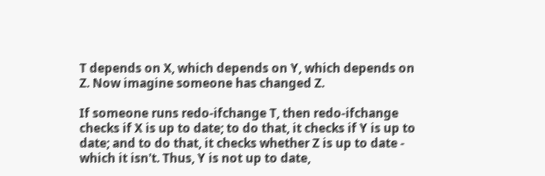T depends on X, which depends on Y, which depends on Z. Now imagine someone has changed Z.

If someone runs redo-ifchange T, then redo-ifchange checks if X is up to date; to do that, it checks if Y is up to date; and to do that, it checks whether Z is up to date - which it isn't. Thus, Y is not up to date,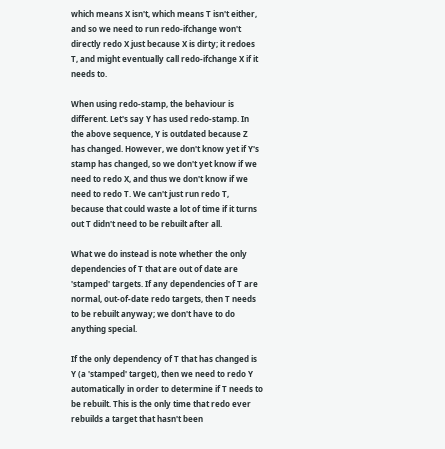which means X isn't, which means T isn't either, and so we need to run redo-ifchange won't directly redo X just because X is dirty; it redoes T, and might eventually call redo-ifchange X if it needs to.

When using redo-stamp, the behaviour is different. Let's say Y has used redo-stamp. In the above sequence, Y is outdated because Z has changed. However, we don't know yet if Y's stamp has changed, so we don't yet know if we need to redo X, and thus we don't know if we need to redo T. We can't just run redo T, because that could waste a lot of time if it turns out T didn't need to be rebuilt after all.

What we do instead is note whether the only dependencies of T that are out of date are 'stamped' targets. If any dependencies of T are normal, out-of-date redo targets, then T needs to be rebuilt anyway; we don't have to do anything special.

If the only dependency of T that has changed is Y (a 'stamped' target), then we need to redo Y automatically in order to determine if T needs to be rebuilt. This is the only time that redo ever rebuilds a target that hasn't been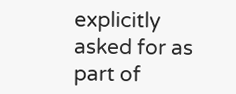explicitly asked for as part of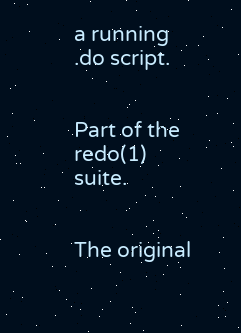a running .do script.


Part of the redo(1) suite.


The original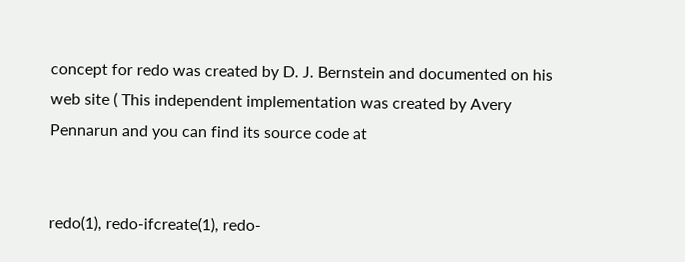concept for redo was created by D. J. Bernstein and documented on his web site ( This independent implementation was created by Avery Pennarun and you can find its source code at


redo(1), redo-ifcreate(1), redo-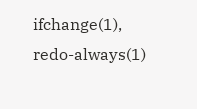ifchange(1), redo-always(1)